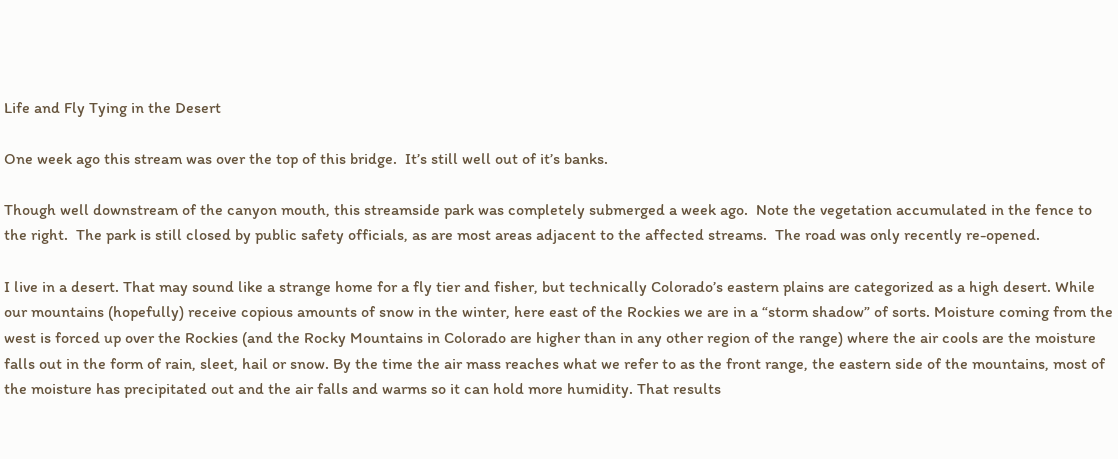Life and Fly Tying in the Desert

One week ago this stream was over the top of this bridge.  It’s still well out of it’s banks.

Though well downstream of the canyon mouth, this streamside park was completely submerged a week ago.  Note the vegetation accumulated in the fence to the right.  The park is still closed by public safety officials, as are most areas adjacent to the affected streams.  The road was only recently re-opened.

I live in a desert. That may sound like a strange home for a fly tier and fisher, but technically Colorado’s eastern plains are categorized as a high desert. While our mountains (hopefully) receive copious amounts of snow in the winter, here east of the Rockies we are in a “storm shadow” of sorts. Moisture coming from the west is forced up over the Rockies (and the Rocky Mountains in Colorado are higher than in any other region of the range) where the air cools are the moisture falls out in the form of rain, sleet, hail or snow. By the time the air mass reaches what we refer to as the front range, the eastern side of the mountains, most of the moisture has precipitated out and the air falls and warms so it can hold more humidity. That results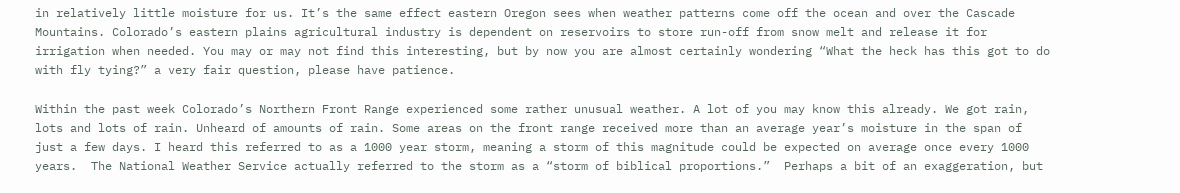in relatively little moisture for us. It’s the same effect eastern Oregon sees when weather patterns come off the ocean and over the Cascade Mountains. Colorado’s eastern plains agricultural industry is dependent on reservoirs to store run-off from snow melt and release it for irrigation when needed. You may or may not find this interesting, but by now you are almost certainly wondering “What the heck has this got to do with fly tying?” a very fair question, please have patience.

Within the past week Colorado’s Northern Front Range experienced some rather unusual weather. A lot of you may know this already. We got rain, lots and lots of rain. Unheard of amounts of rain. Some areas on the front range received more than an average year’s moisture in the span of just a few days. I heard this referred to as a 1000 year storm, meaning a storm of this magnitude could be expected on average once every 1000 years.  The National Weather Service actually referred to the storm as a “storm of biblical proportions.”  Perhaps a bit of an exaggeration, but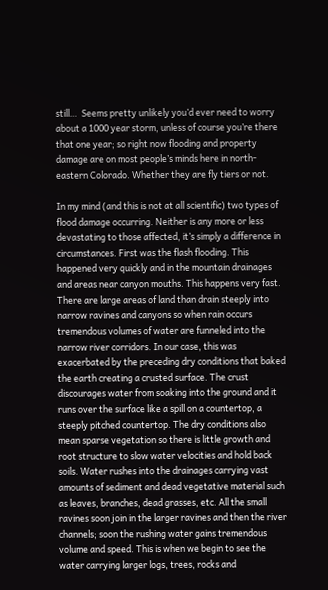still…  Seems pretty unlikely you’d ever need to worry about a 1000 year storm, unless of course you’re there that one year; so right now flooding and property damage are on most people’s minds here in north-eastern Colorado. Whether they are fly tiers or not.

In my mind (and this is not at all scientific) two types of flood damage occurring. Neither is any more or less devastating to those affected, it’s simply a difference in circumstances. First was the flash flooding. This happened very quickly and in the mountain drainages and areas near canyon mouths. This happens very fast. There are large areas of land than drain steeply into narrow ravines and canyons so when rain occurs tremendous volumes of water are funneled into the narrow river corridors. In our case, this was exacerbated by the preceding dry conditions that baked the earth creating a crusted surface. The crust discourages water from soaking into the ground and it runs over the surface like a spill on a countertop, a steeply pitched countertop. The dry conditions also mean sparse vegetation so there is little growth and root structure to slow water velocities and hold back soils. Water rushes into the drainages carrying vast amounts of sediment and dead vegetative material such as leaves, branches, dead grasses, etc. All the small ravines soon join in the larger ravines and then the river channels; soon the rushing water gains tremendous volume and speed. This is when we begin to see the water carrying larger logs, trees, rocks and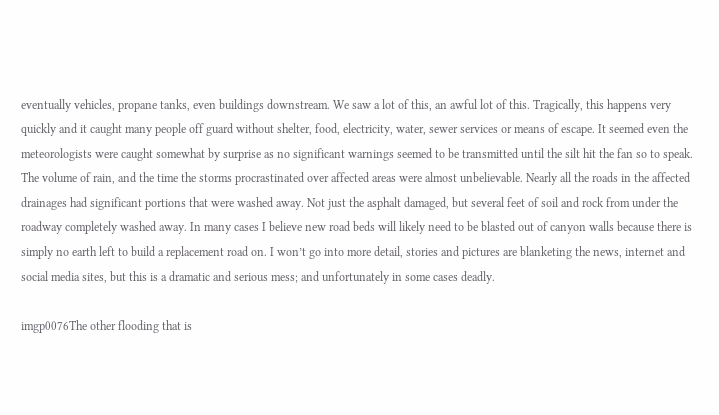eventually vehicles, propane tanks, even buildings downstream. We saw a lot of this, an awful lot of this. Tragically, this happens very quickly and it caught many people off guard without shelter, food, electricity, water, sewer services or means of escape. It seemed even the meteorologists were caught somewhat by surprise as no significant warnings seemed to be transmitted until the silt hit the fan so to speak. The volume of rain, and the time the storms procrastinated over affected areas were almost unbelievable. Nearly all the roads in the affected drainages had significant portions that were washed away. Not just the asphalt damaged, but several feet of soil and rock from under the roadway completely washed away. In many cases I believe new road beds will likely need to be blasted out of canyon walls because there is simply no earth left to build a replacement road on. I won’t go into more detail, stories and pictures are blanketing the news, internet and social media sites, but this is a dramatic and serious mess; and unfortunately in some cases deadly.

imgp0076The other flooding that is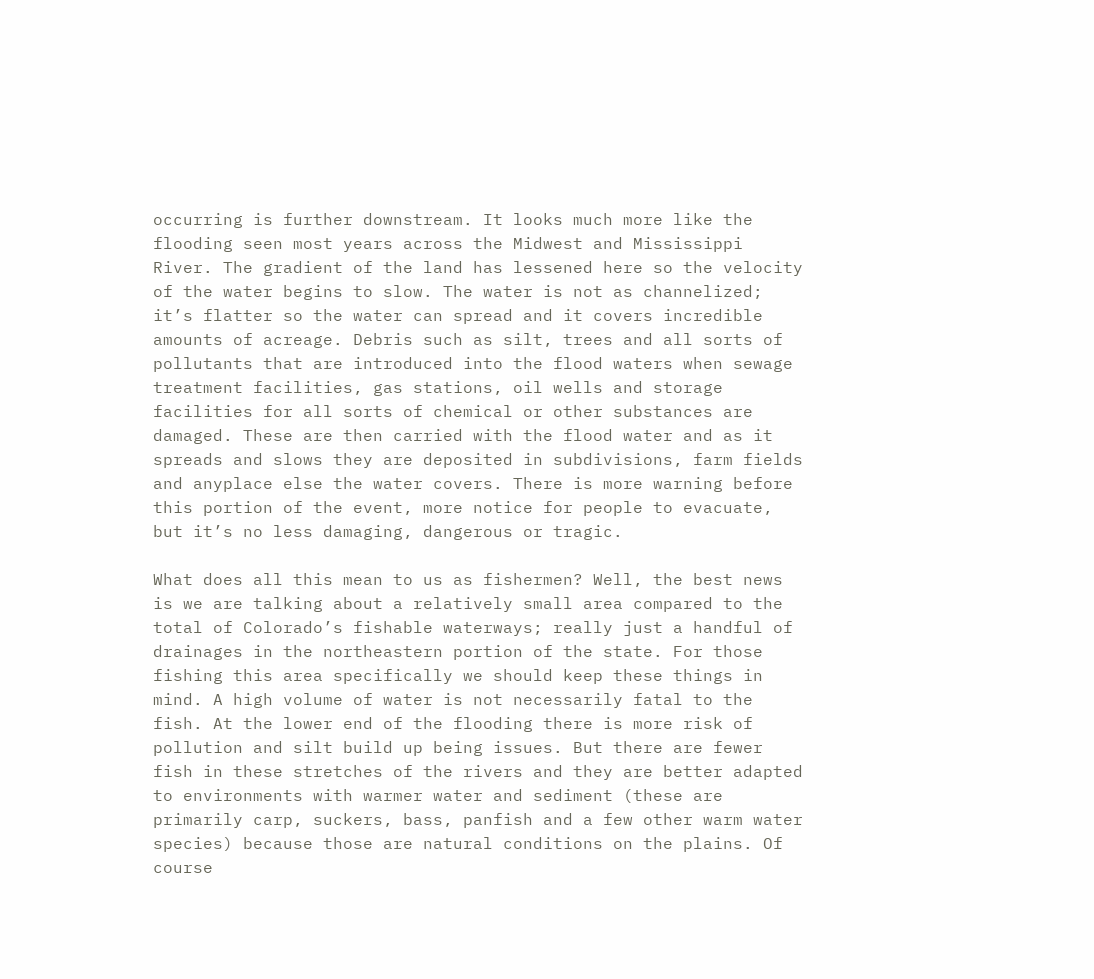occurring is further downstream. It looks much more like the flooding seen most years across the Midwest and Mississippi River. The gradient of the land has lessened here so the velocity of the water begins to slow. The water is not as channelized; it’s flatter so the water can spread and it covers incredible amounts of acreage. Debris such as silt, trees and all sorts of pollutants that are introduced into the flood waters when sewage treatment facilities, gas stations, oil wells and storage facilities for all sorts of chemical or other substances are damaged. These are then carried with the flood water and as it spreads and slows they are deposited in subdivisions, farm fields and anyplace else the water covers. There is more warning before this portion of the event, more notice for people to evacuate, but it’s no less damaging, dangerous or tragic.

What does all this mean to us as fishermen? Well, the best news is we are talking about a relatively small area compared to the total of Colorado’s fishable waterways; really just a handful of drainages in the northeastern portion of the state. For those fishing this area specifically we should keep these things in mind. A high volume of water is not necessarily fatal to the fish. At the lower end of the flooding there is more risk of pollution and silt build up being issues. But there are fewer fish in these stretches of the rivers and they are better adapted to environments with warmer water and sediment (these are primarily carp, suckers, bass, panfish and a few other warm water species) because those are natural conditions on the plains. Of course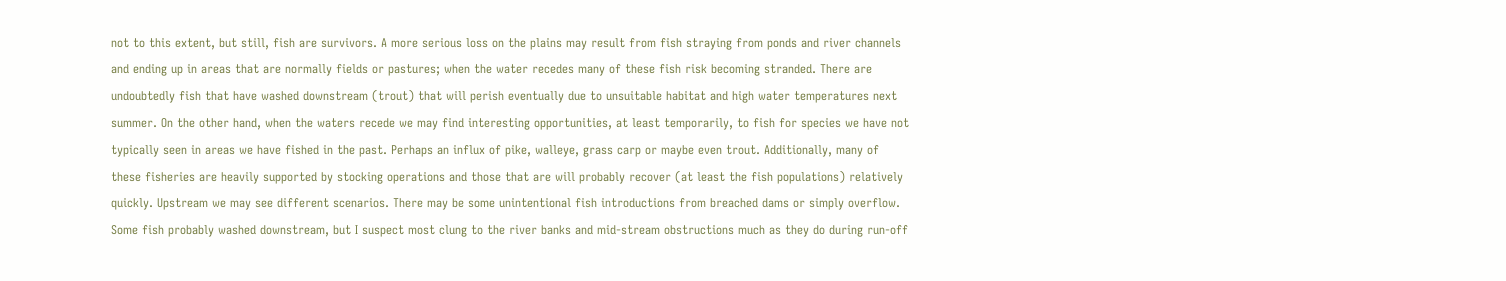not to this extent, but still, fish are survivors. A more serious loss on the plains may result from fish straying from ponds and river channels and ending up in areas that are normally fields or pastures; when the water recedes many of these fish risk becoming stranded. There are undoubtedly fish that have washed downstream (trout) that will perish eventually due to unsuitable habitat and high water temperatures next summer. On the other hand, when the waters recede we may find interesting opportunities, at least temporarily, to fish for species we have not typically seen in areas we have fished in the past. Perhaps an influx of pike, walleye, grass carp or maybe even trout. Additionally, many of these fisheries are heavily supported by stocking operations and those that are will probably recover (at least the fish populations) relatively quickly. Upstream we may see different scenarios. There may be some unintentional fish introductions from breached dams or simply overflow. Some fish probably washed downstream, but I suspect most clung to the river banks and mid-stream obstructions much as they do during run-off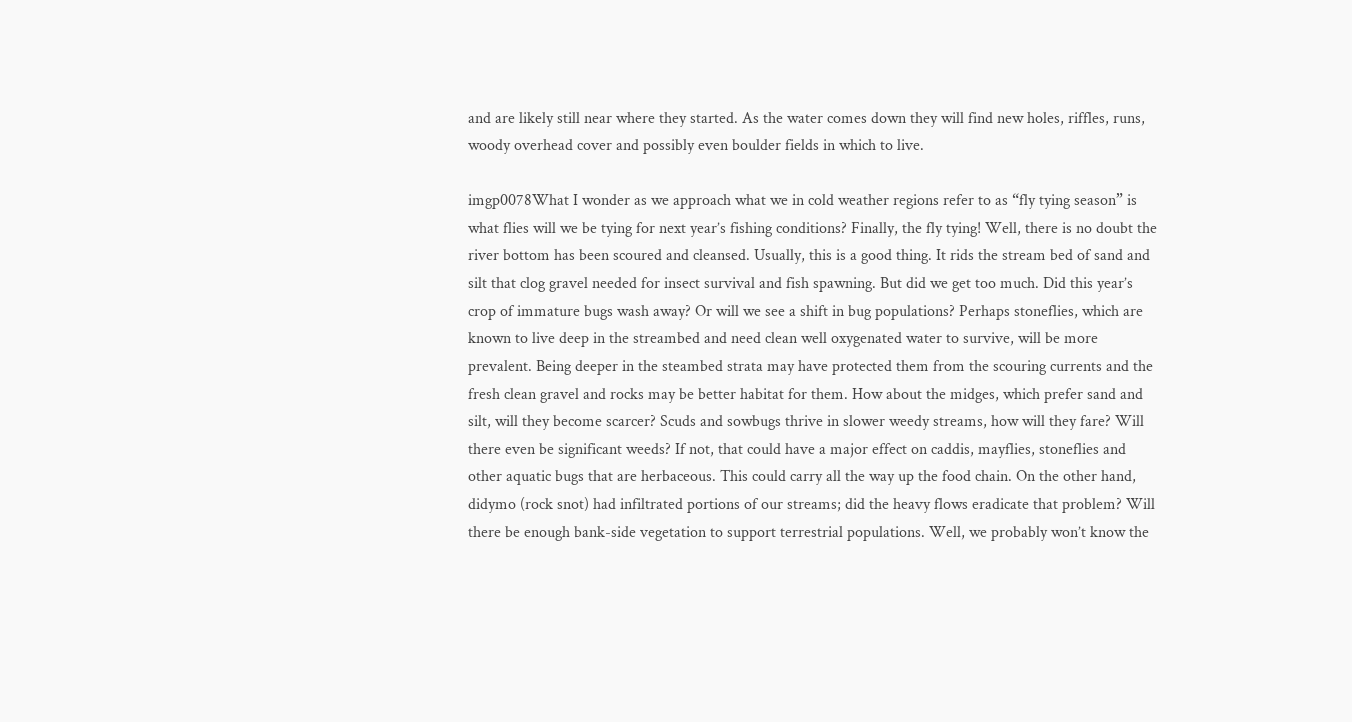and are likely still near where they started. As the water comes down they will find new holes, riffles, runs, woody overhead cover and possibly even boulder fields in which to live.

imgp0078What I wonder as we approach what we in cold weather regions refer to as “fly tying season” is what flies will we be tying for next year’s fishing conditions? Finally, the fly tying! Well, there is no doubt the river bottom has been scoured and cleansed. Usually, this is a good thing. It rids the stream bed of sand and silt that clog gravel needed for insect survival and fish spawning. But did we get too much. Did this year’s crop of immature bugs wash away? Or will we see a shift in bug populations? Perhaps stoneflies, which are known to live deep in the streambed and need clean well oxygenated water to survive, will be more prevalent. Being deeper in the steambed strata may have protected them from the scouring currents and the fresh clean gravel and rocks may be better habitat for them. How about the midges, which prefer sand and silt, will they become scarcer? Scuds and sowbugs thrive in slower weedy streams, how will they fare? Will there even be significant weeds? If not, that could have a major effect on caddis, mayflies, stoneflies and other aquatic bugs that are herbaceous. This could carry all the way up the food chain. On the other hand, didymo (rock snot) had infiltrated portions of our streams; did the heavy flows eradicate that problem? Will there be enough bank-side vegetation to support terrestrial populations. Well, we probably won’t know the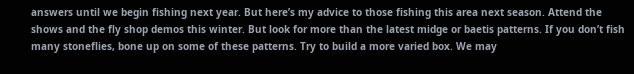answers until we begin fishing next year. But here’s my advice to those fishing this area next season. Attend the shows and the fly shop demos this winter. But look for more than the latest midge or baetis patterns. If you don’t fish many stoneflies, bone up on some of these patterns. Try to build a more varied box. We may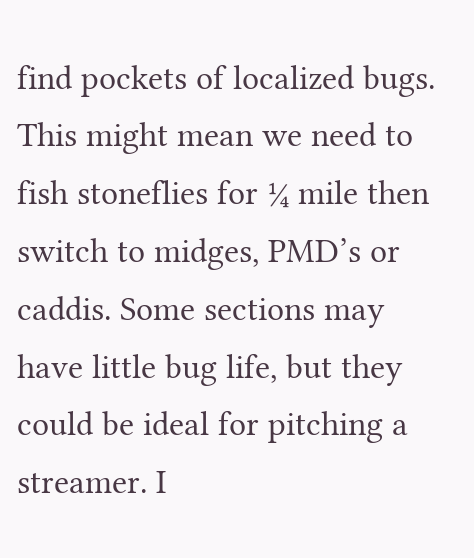find pockets of localized bugs. This might mean we need to fish stoneflies for ¼ mile then switch to midges, PMD’s or caddis. Some sections may have little bug life, but they could be ideal for pitching a streamer. I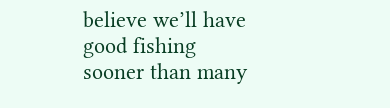believe we’ll have good fishing sooner than many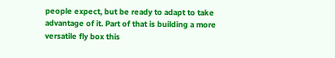people expect, but be ready to adapt to take advantage of it. Part of that is building a more versatile fly box this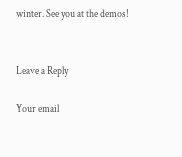winter. See you at the demos!


Leave a Reply

Your email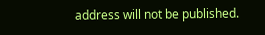address will not be published.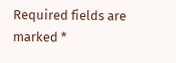Required fields are marked *